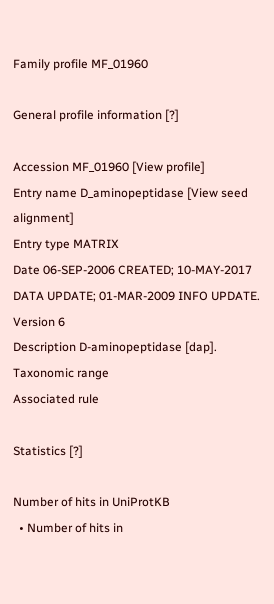Family profile MF_01960

General profile information [?]

Accession MF_01960 [View profile]
Entry name D_aminopeptidase [View seed alignment]
Entry type MATRIX
Date 06-SEP-2006 CREATED; 10-MAY-2017 DATA UPDATE; 01-MAR-2009 INFO UPDATE.
Version 6
Description D-aminopeptidase [dap].
Taxonomic range
Associated rule

Statistics [?]

Number of hits in UniProtKB
  • Number of hits in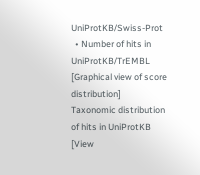UniProtKB/Swiss-Prot
  • Number of hits in UniProtKB/TrEMBL
[Graphical view of score distribution]
Taxonomic distribution of hits in UniProtKB
[View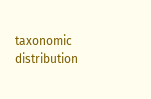taxonomic distribution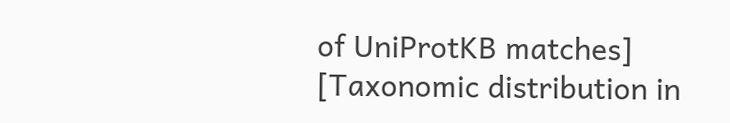of UniProtKB matches]
[Taxonomic distribution in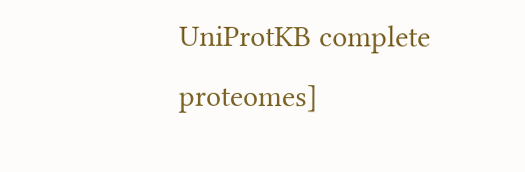UniProtKB complete proteomes]